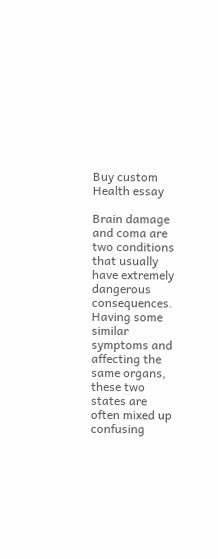Buy custom Health essay

Brain damage and coma are two conditions that usually have extremely dangerous consequences. Having some similar symptoms and affecting the same organs, these two states are often mixed up confusing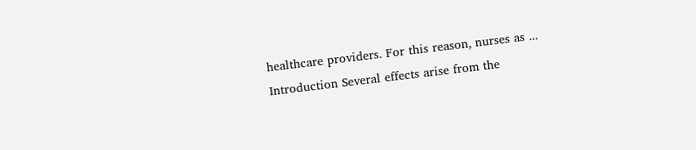healthcare providers. For this reason, nurses as ...
Introduction Several effects arise from the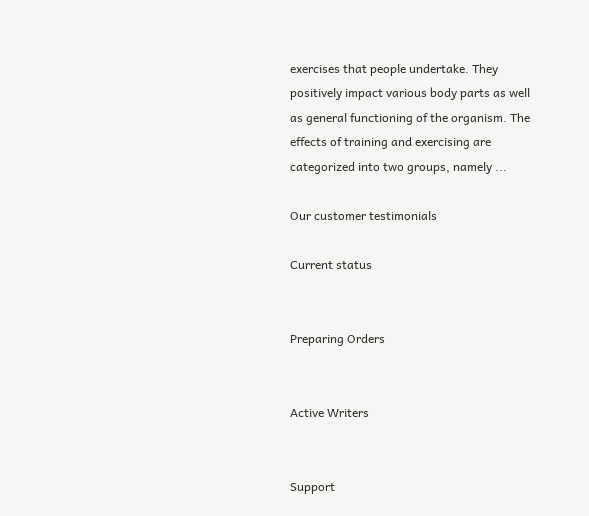exercises that people undertake. They positively impact various body parts as well as general functioning of the organism. The effects of training and exercising are categorized into two groups, namely ...

Our customer testimonials

Current status


Preparing Orders


Active Writers


Support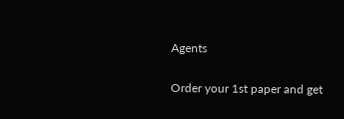Agents

Order your 1st paper and get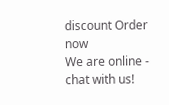discount Order now
We are online - chat with us!